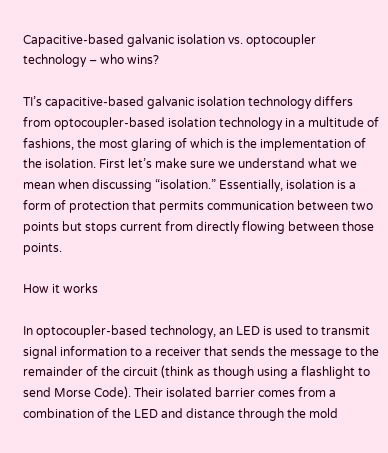Capacitive-based galvanic isolation vs. optocoupler technology – who wins?

TI’s capacitive-based galvanic isolation technology differs from optocoupler-based isolation technology in a multitude of fashions, the most glaring of which is the implementation of the isolation. First let’s make sure we understand what we mean when discussing “isolation.” Essentially, isolation is a form of protection that permits communication between two points but stops current from directly flowing between those points.

How it works

In optocoupler-based technology, an LED is used to transmit signal information to a receiver that sends the message to the remainder of the circuit (think as though using a flashlight to send Morse Code). Their isolated barrier comes from a combination of the LED and distance through the mold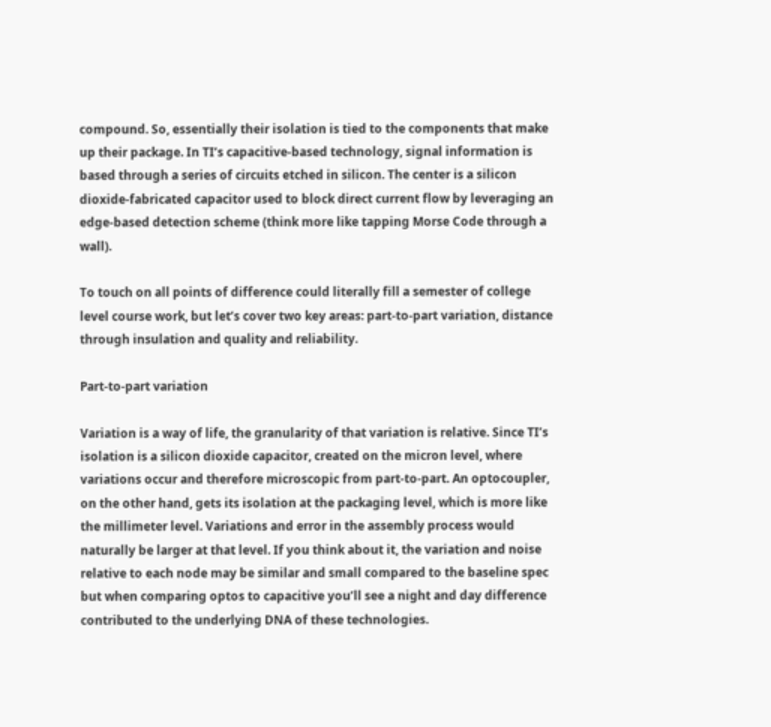compound. So, essentially their isolation is tied to the components that make up their package. In TI’s capacitive-based technology, signal information is based through a series of circuits etched in silicon. The center is a silicon dioxide-fabricated capacitor used to block direct current flow by leveraging an edge-based detection scheme (think more like tapping Morse Code through a wall).

To touch on all points of difference could literally fill a semester of college level course work, but let’s cover two key areas: part-to-part variation, distance through insulation and quality and reliability.

Part-to-part variation

Variation is a way of life, the granularity of that variation is relative. Since TI’s isolation is a silicon dioxide capacitor, created on the micron level, where variations occur and therefore microscopic from part-to-part. An optocoupler, on the other hand, gets its isolation at the packaging level, which is more like the millimeter level. Variations and error in the assembly process would naturally be larger at that level. If you think about it, the variation and noise relative to each node may be similar and small compared to the baseline spec but when comparing optos to capacitive you’ll see a night and day difference contributed to the underlying DNA of these technologies.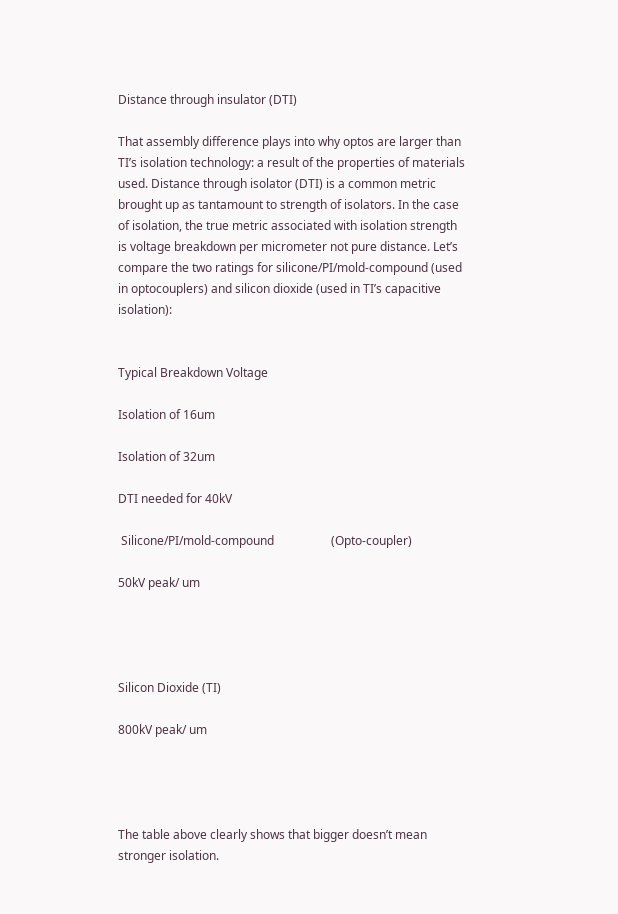Distance through insulator (DTI)

That assembly difference plays into why optos are larger than TI’s isolation technology: a result of the properties of materials used. Distance through isolator (DTI) is a common metric brought up as tantamount to strength of isolators. In the case of isolation, the true metric associated with isolation strength is voltage breakdown per micrometer not pure distance. Let’s compare the two ratings for silicone/PI/mold-compound (used in optocouplers) and silicon dioxide (used in TI’s capacitive isolation):


Typical Breakdown Voltage

Isolation of 16um

Isolation of 32um

DTI needed for 40kV

 Silicone/PI/mold-compound                   (Opto-coupler)

50kV peak/ um




Silicon Dioxide (TI)

800kV peak/ um




The table above clearly shows that bigger doesn’t mean stronger isolation.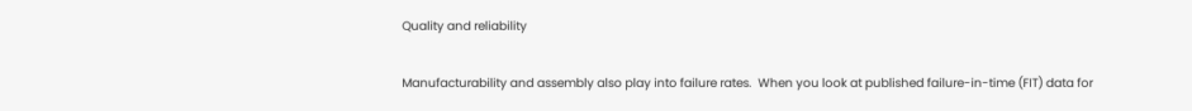Quality and reliability

Manufacturability and assembly also play into failure rates.  When you look at published failure-in-time (FIT) data for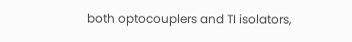both optocouplers and TI isolators,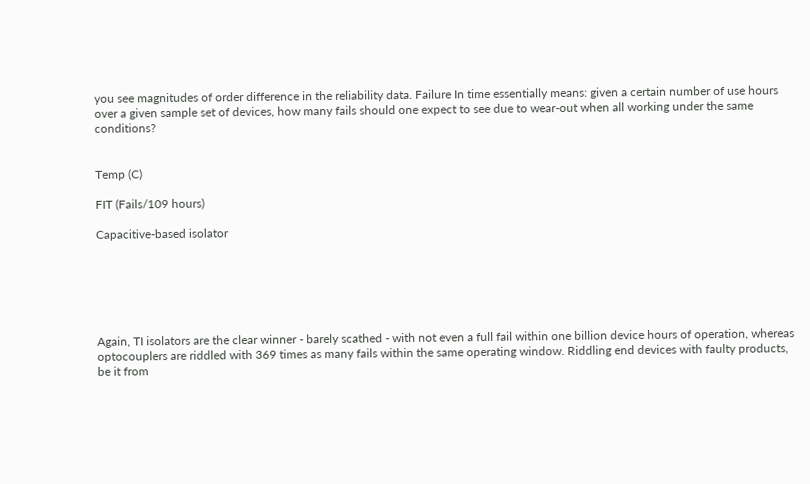you see magnitudes of order difference in the reliability data. Failure In time essentially means: given a certain number of use hours over a given sample set of devices, how many fails should one expect to see due to wear-out when all working under the same conditions?


Temp (C)

FIT (Fails/109 hours)

Capacitive-based isolator






Again, TI isolators are the clear winner - barely scathed - with not even a full fail within one billion device hours of operation, whereas optocouplers are riddled with 369 times as many fails within the same operating window. Riddling end devices with faulty products, be it from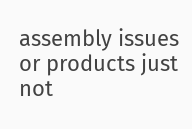assembly issues or products just not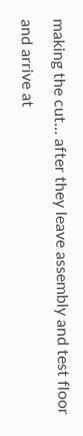making the cut… after they leave assembly and test floor and arrive at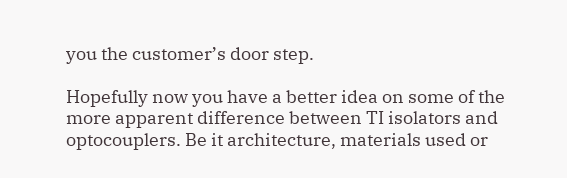you the customer’s door step.

Hopefully now you have a better idea on some of the more apparent difference between TI isolators and optocouplers. Be it architecture, materials used or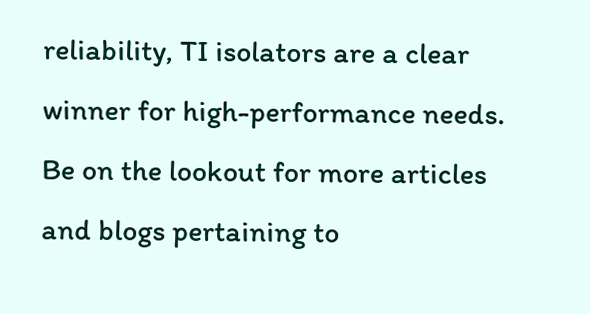reliability, TI isolators are a clear winner for high-performance needs. Be on the lookout for more articles and blogs pertaining to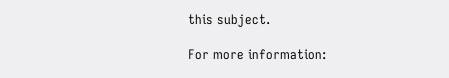this subject.

For more information: